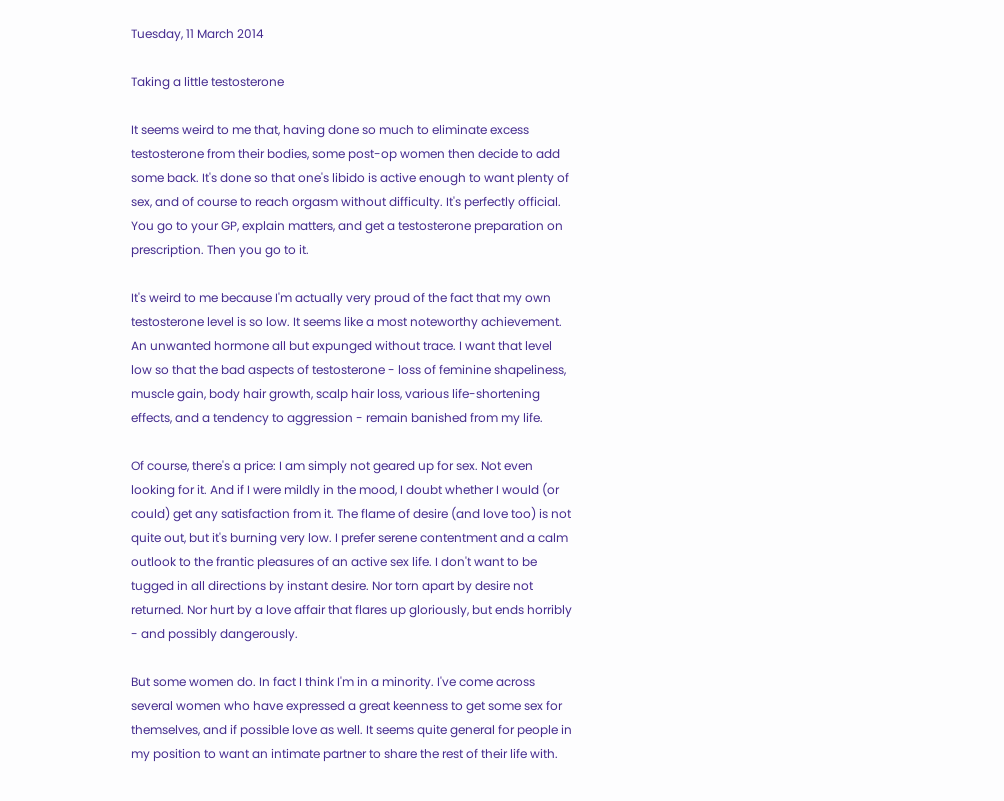Tuesday, 11 March 2014

Taking a little testosterone

It seems weird to me that, having done so much to eliminate excess testosterone from their bodies, some post-op women then decide to add some back. It's done so that one's libido is active enough to want plenty of sex, and of course to reach orgasm without difficulty. It's perfectly official. You go to your GP, explain matters, and get a testosterone preparation on prescription. Then you go to it.

It's weird to me because I'm actually very proud of the fact that my own testosterone level is so low. It seems like a most noteworthy achievement. An unwanted hormone all but expunged without trace. I want that level low so that the bad aspects of testosterone - loss of feminine shapeliness, muscle gain, body hair growth, scalp hair loss, various life-shortening effects, and a tendency to aggression - remain banished from my life.

Of course, there's a price: I am simply not geared up for sex. Not even looking for it. And if I were mildly in the mood, I doubt whether I would (or could) get any satisfaction from it. The flame of desire (and love too) is not quite out, but it's burning very low. I prefer serene contentment and a calm outlook to the frantic pleasures of an active sex life. I don't want to be tugged in all directions by instant desire. Nor torn apart by desire not returned. Nor hurt by a love affair that flares up gloriously, but ends horribly - and possibly dangerously.

But some women do. In fact I think I'm in a minority. I've come across several women who have expressed a great keenness to get some sex for themselves, and if possible love as well. It seems quite general for people in my position to want an intimate partner to share the rest of their life with.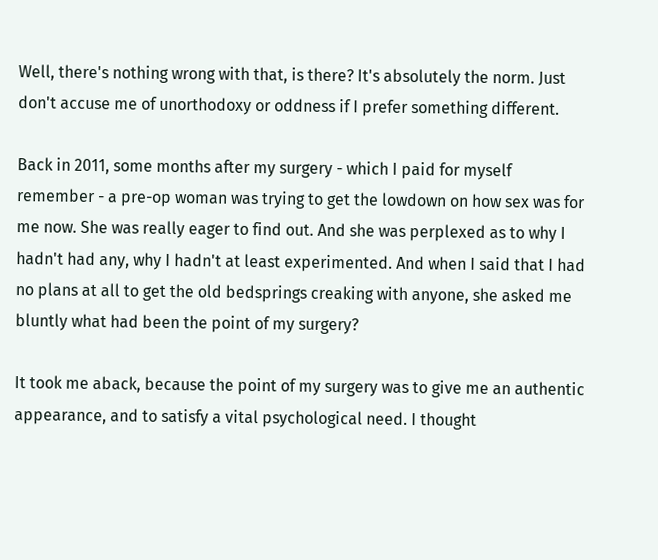Well, there's nothing wrong with that, is there? It's absolutely the norm. Just don't accuse me of unorthodoxy or oddness if I prefer something different.

Back in 2011, some months after my surgery - which I paid for myself remember - a pre-op woman was trying to get the lowdown on how sex was for me now. She was really eager to find out. And she was perplexed as to why I hadn't had any, why I hadn't at least experimented. And when I said that I had no plans at all to get the old bedsprings creaking with anyone, she asked me bluntly what had been the point of my surgery?

It took me aback, because the point of my surgery was to give me an authentic appearance, and to satisfy a vital psychological need. I thought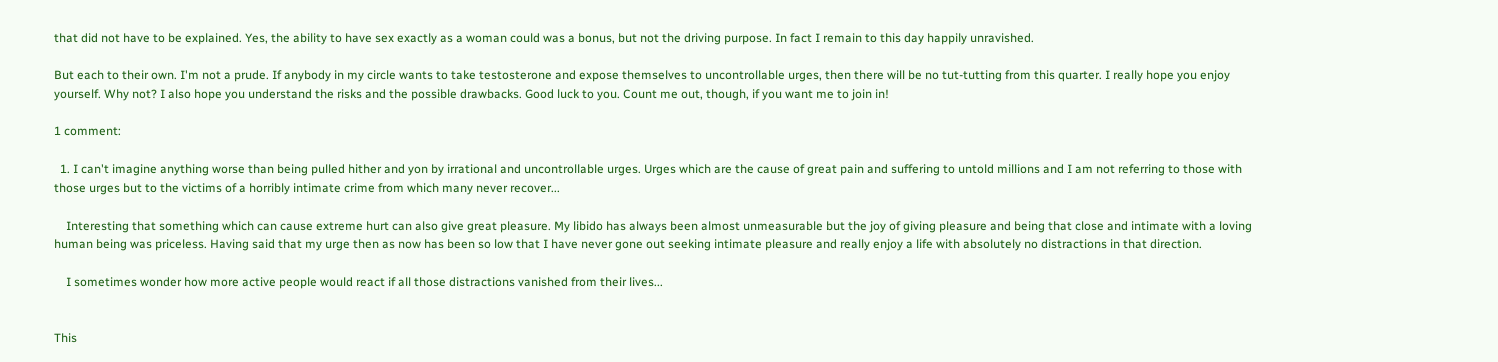that did not have to be explained. Yes, the ability to have sex exactly as a woman could was a bonus, but not the driving purpose. In fact I remain to this day happily unravished.

But each to their own. I'm not a prude. If anybody in my circle wants to take testosterone and expose themselves to uncontrollable urges, then there will be no tut-tutting from this quarter. I really hope you enjoy yourself. Why not? I also hope you understand the risks and the possible drawbacks. Good luck to you. Count me out, though, if you want me to join in!

1 comment:

  1. I can't imagine anything worse than being pulled hither and yon by irrational and uncontrollable urges. Urges which are the cause of great pain and suffering to untold millions and I am not referring to those with those urges but to the victims of a horribly intimate crime from which many never recover...

    Interesting that something which can cause extreme hurt can also give great pleasure. My libido has always been almost unmeasurable but the joy of giving pleasure and being that close and intimate with a loving human being was priceless. Having said that my urge then as now has been so low that I have never gone out seeking intimate pleasure and really enjoy a life with absolutely no distractions in that direction.

    I sometimes wonder how more active people would react if all those distractions vanished from their lives...


This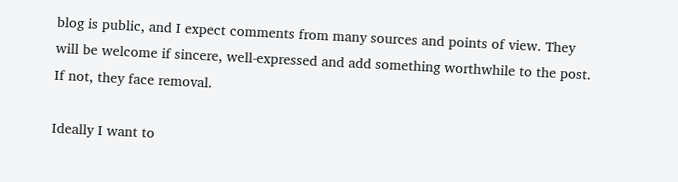blog is public, and I expect comments from many sources and points of view. They will be welcome if sincere, well-expressed and add something worthwhile to the post. If not, they face removal.

Ideally I want to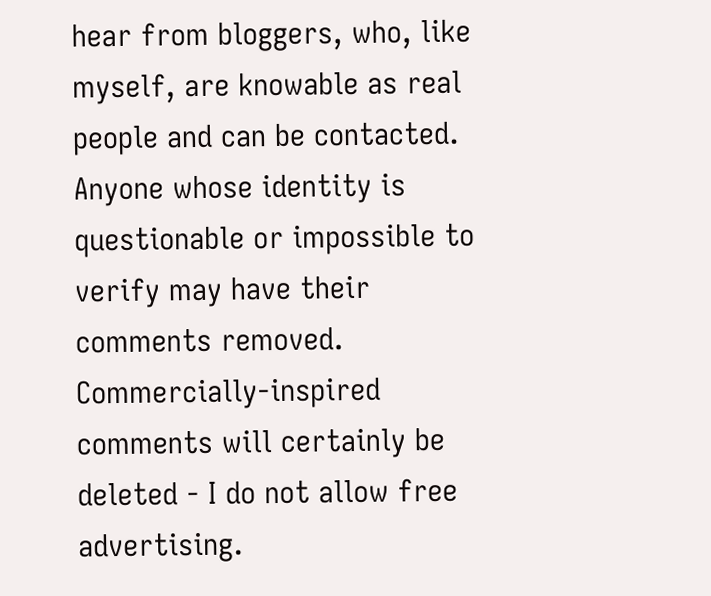hear from bloggers, who, like myself, are knowable as real people and can be contacted. Anyone whose identity is questionable or impossible to verify may have their comments removed. Commercially-inspired comments will certainly be deleted - I do not allow free advertising.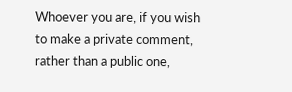Whoever you are, if you wish to make a private comment, rather than a public one,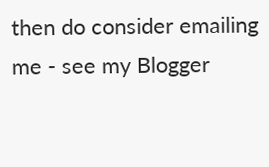then do consider emailing me - see my Blogger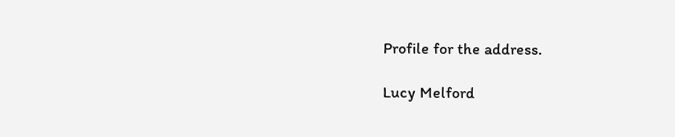Profile for the address.

Lucy Melford